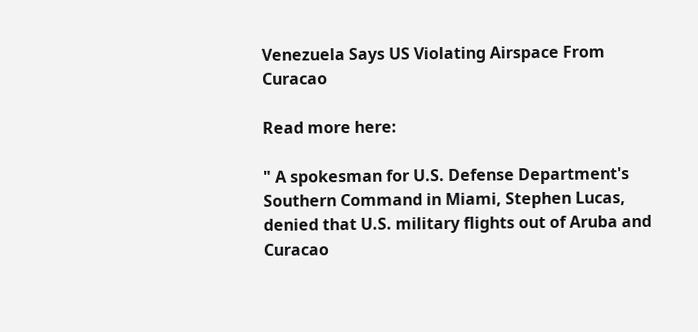Venezuela Says US Violating Airspace From Curacao

Read more here:

" A spokesman for U.S. Defense Department's Southern Command in Miami, Stephen Lucas, denied that U.S. military flights out of Aruba and Curacao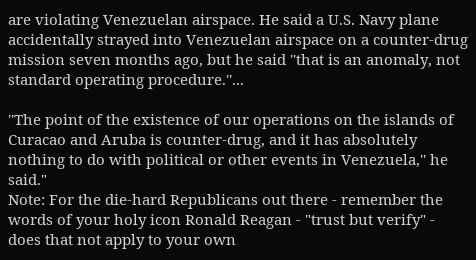are violating Venezuelan airspace. He said a U.S. Navy plane accidentally strayed into Venezuelan airspace on a counter-drug mission seven months ago, but he said ''that is an anomaly, not standard operating procedure.''...

''The point of the existence of our operations on the islands of Curacao and Aruba is counter-drug, and it has absolutely nothing to do with political or other events in Venezuela,'' he said."
Note: For the die-hard Republicans out there - remember the words of your holy icon Ronald Reagan - "trust but verify" - does that not apply to your own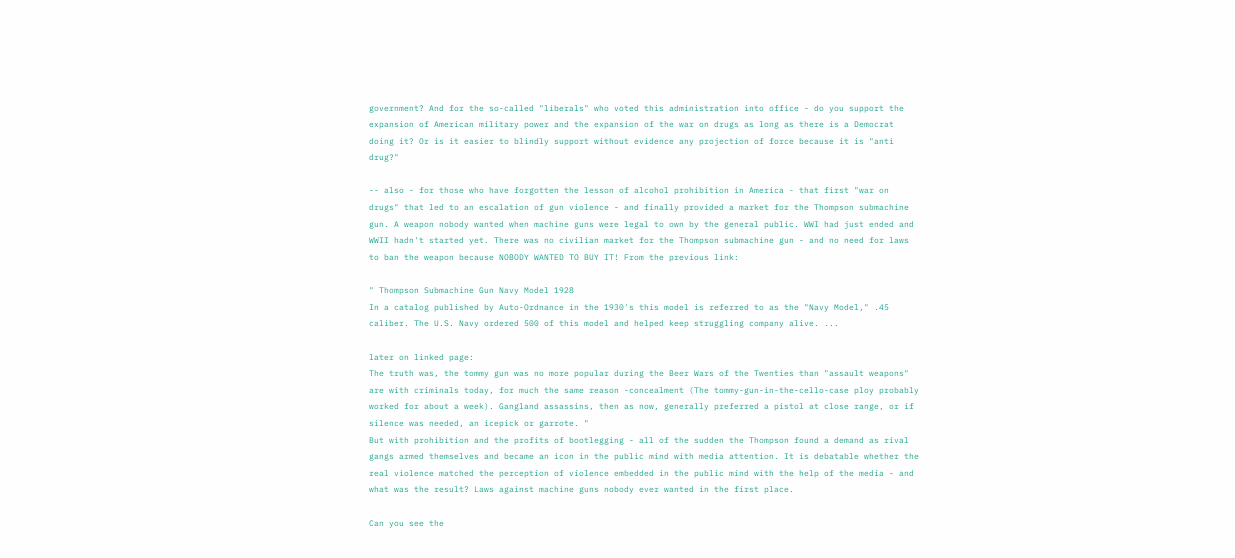government? And for the so-called "liberals" who voted this administration into office - do you support the expansion of American military power and the expansion of the war on drugs as long as there is a Democrat doing it? Or is it easier to blindly support without evidence any projection of force because it is "anti drug?"

-- also - for those who have forgotten the lesson of alcohol prohibition in America - that first "war on drugs" that led to an escalation of gun violence - and finally provided a market for the Thompson submachine gun. A weapon nobody wanted when machine guns were legal to own by the general public. WWI had just ended and WWII hadn't started yet. There was no civilian market for the Thompson submachine gun - and no need for laws to ban the weapon because NOBODY WANTED TO BUY IT! From the previous link:

" Thompson Submachine Gun Navy Model 1928
In a catalog published by Auto-Ordnance in the 1930's this model is referred to as the "Navy Model," .45 caliber. The U.S. Navy ordered 500 of this model and helped keep struggling company alive. ...

later on linked page:
The truth was, the tommy gun was no more popular during the Beer Wars of the Twenties than "assault weapons" are with criminals today, for much the same reason -concealment (The tommy-gun-in-the-cello-case ploy probably worked for about a week). Gangland assassins, then as now, generally preferred a pistol at close range, or if silence was needed, an icepick or garrote. "
But with prohibition and the profits of bootlegging - all of the sudden the Thompson found a demand as rival gangs armed themselves and became an icon in the public mind with media attention. It is debatable whether the real violence matched the perception of violence embedded in the public mind with the help of the media - and what was the result? Laws against machine guns nobody ever wanted in the first place.

Can you see the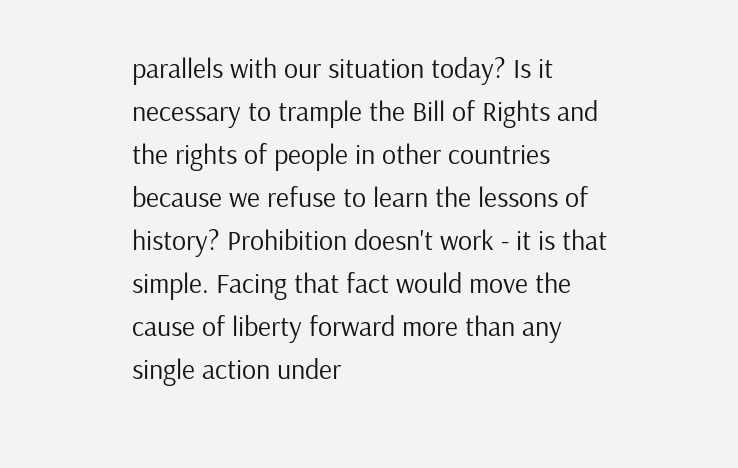parallels with our situation today? Is it necessary to trample the Bill of Rights and the rights of people in other countries because we refuse to learn the lessons of history? Prohibition doesn't work - it is that simple. Facing that fact would move the cause of liberty forward more than any single action under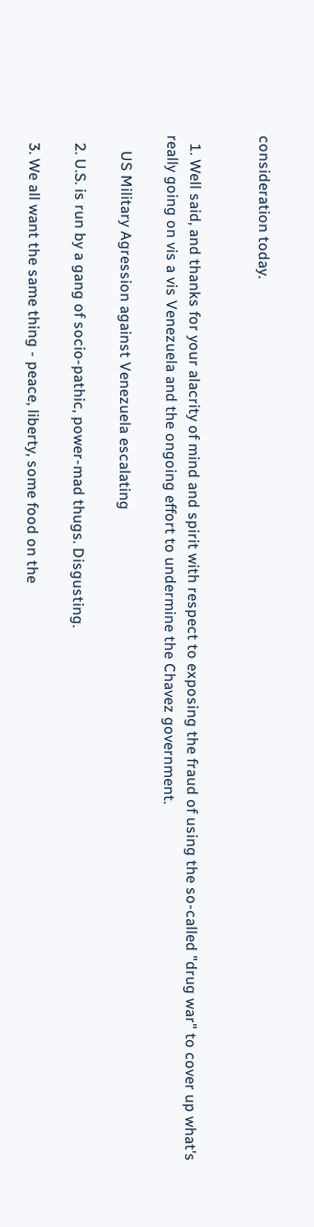consideration today.


  1. Well said, and thanks for your alacrity of mind and spirit with respect to exposing the fraud of using the so-called "drug war" to cover up what's really going on vis a vis Venezuela and the ongoing effort to undermine the Chavez government.

    US Military Agression against Venezuela escalating

  2. U.S. is run by a gang of socio-pathic, power-mad thugs. Disgusting.

  3. We all want the same thing - peace, liberty, some food on the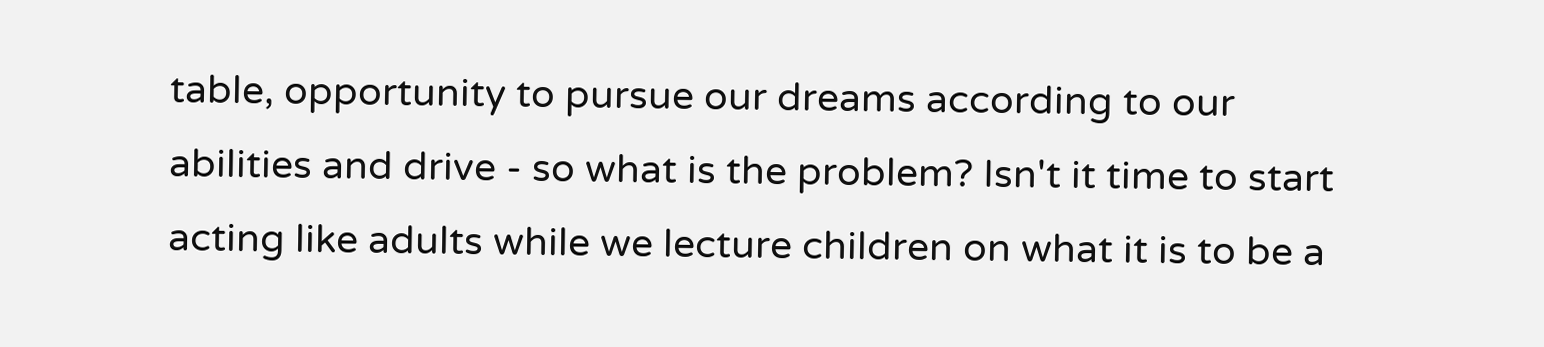table, opportunity to pursue our dreams according to our abilities and drive - so what is the problem? Isn't it time to start acting like adults while we lecture children on what it is to be a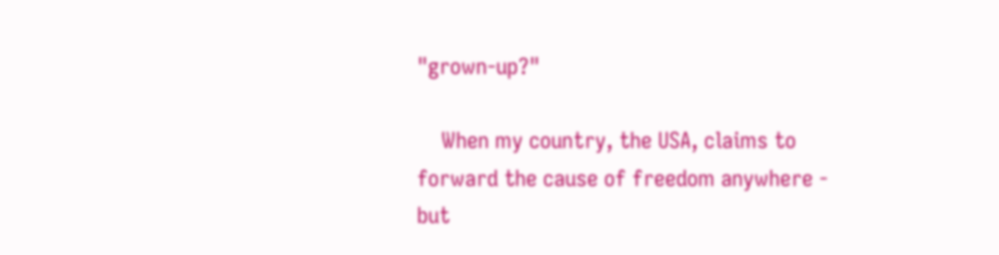"grown-up?"

    When my country, the USA, claims to forward the cause of freedom anywhere - but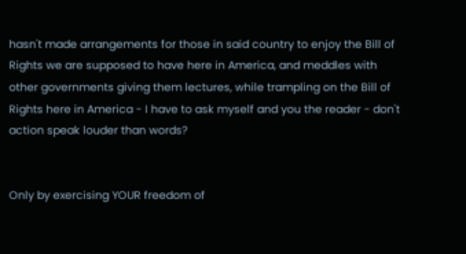hasn't made arrangements for those in said country to enjoy the Bill of Rights we are supposed to have here in America, and meddles with other governments giving them lectures, while trampling on the Bill of Rights here in America - I have to ask myself and you the reader - don't action speak louder than words?


Only by exercising YOUR freedom of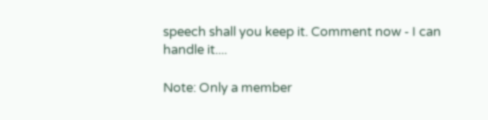speech shall you keep it. Comment now - I can handle it....

Note: Only a member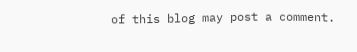of this blog may post a comment.